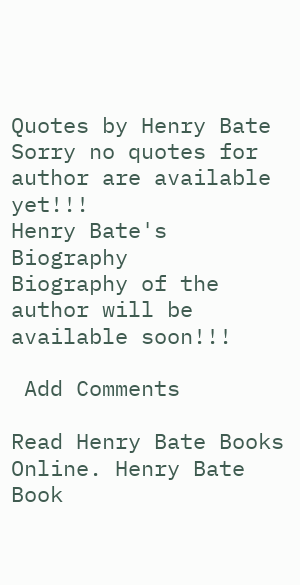Quotes by Henry Bate
Sorry no quotes for author are available yet!!!
Henry Bate's Biography
Biography of the author will be available soon!!!

 Add Comments

Read Henry Bate Books Online. Henry Bate Book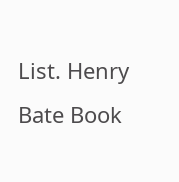List. Henry Bate Book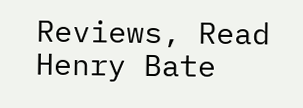Reviews, Read Henry Bate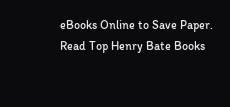eBooks Online to Save Paper. Read Top Henry Bate Books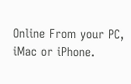Online From your PC, iMac or iPhone.